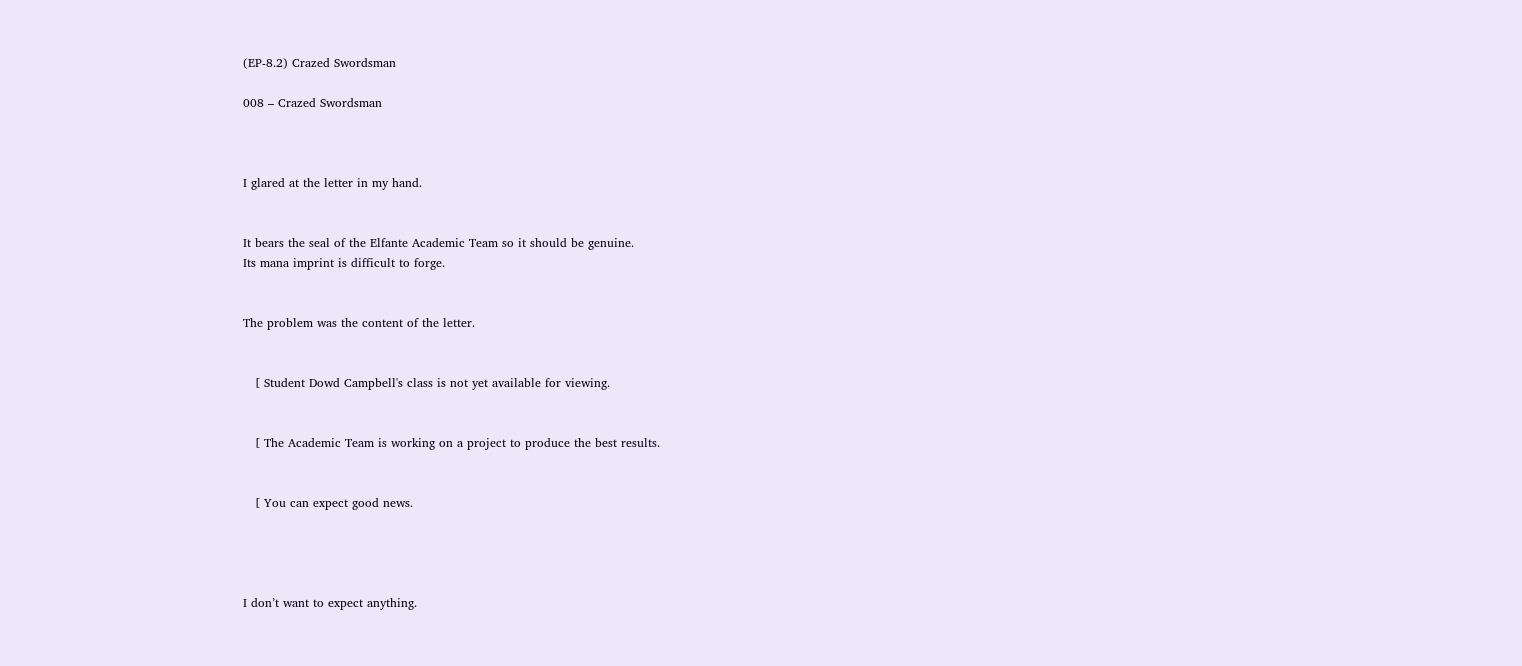(EP-8.2) Crazed Swordsman

008 – Crazed Swordsman



I glared at the letter in my hand.


It bears the seal of the Elfante Academic Team so it should be genuine.
Its mana imprint is difficult to forge.


The problem was the content of the letter.


   [ Student Dowd Campbell's class is not yet available for viewing.


   [ The Academic Team is working on a project to produce the best results.


   [ You can expect good news.




I don’t want to expect anything.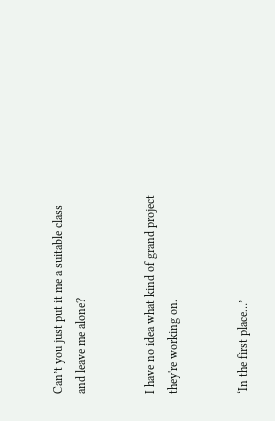Can’t you just put it me a suitable class and leave me alone?


I have no idea what kind of grand project they're working on.


‘In the first place…’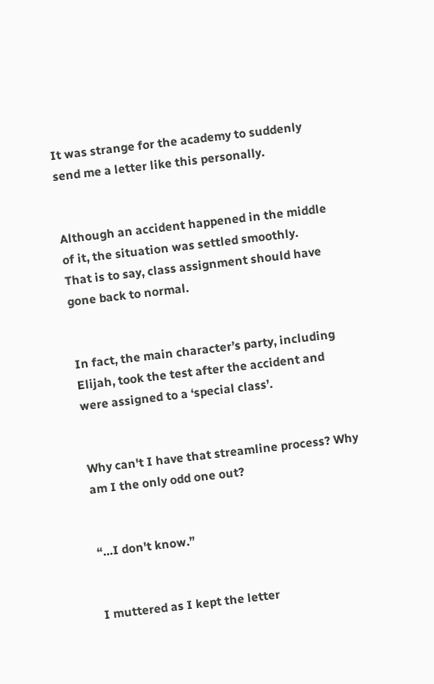It was strange for the academy to suddenly send me a letter like this personally.


Although an accident happened in the middle of it, the situation was settled smoothly.
That is to say, class assignment should have gone back to normal.


In fact, the main character’s party, including Elijah, took the test after the accident and were assigned to a ‘special class’.


Why can't I have that streamline process? Why am I the only odd one out?


“…I don't know.”


I muttered as I kept the letter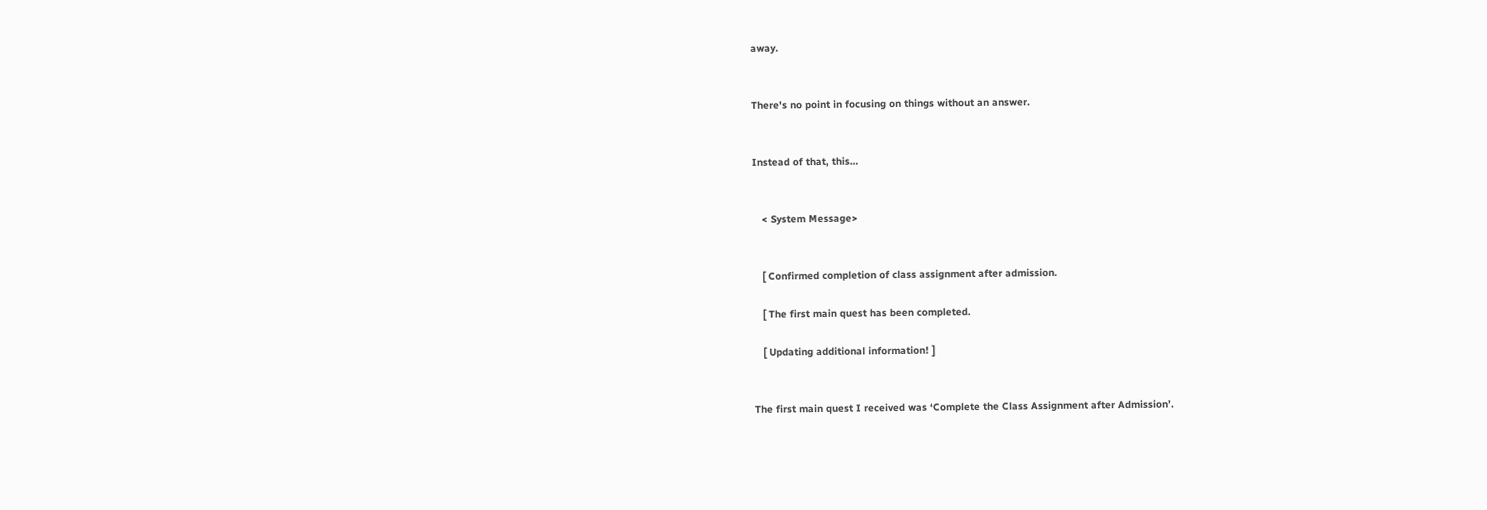away.


There's no point in focusing on things without an answer.


Instead of that, this…


   < System Message>


   [ Confirmed completion of class assignment after admission.

   [ The first main quest has been completed.

   [ Updating additional information! ]


The first main quest I received was ‘Complete the Class Assignment after Admission’.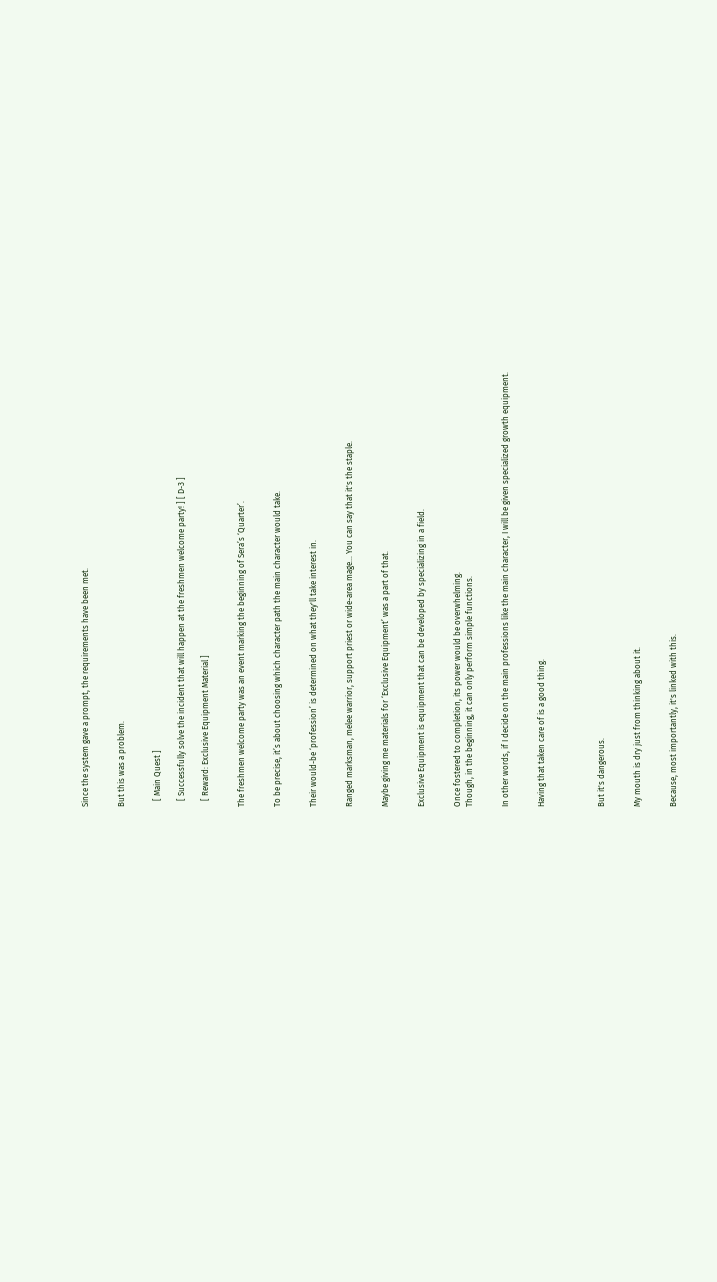Since the system gave a prompt, the requirements have been met.


But this was a problem.


   [ Main Quest ]

   [ Successfully solve the incident that will happen at the freshmen welcome party! ] [ D-3 ]

   [ Reward: Exclusive Equipment Material ]


The freshmen welcome party was an event marking the beginning of Sera’s ‘Quarter’.


To be precise, it’s about choosing which character path the main character would take.


Their would-be ‘profession’ is determined on what they'll take interest in.


Ranged marksman, melee warrior, support priest or wide-area mage… You can say that it's the staple.


Maybe giving me materials for ‘Exclusive Equipment’ was a part of that.


Exclusive Equipment is equipment that can be developed by specializing in a field.


Once fostered to completion, its power would be overwhelming.
Though, in the beginning, it can only perform simple functions.


In other words, if I decide on the main professions like the main character, I will be given specialized growth equipment.


Having that taken care of is a good thing.




But it's dangerous.


My mouth is dry just from thinking about it.


Because, most importantly, it's linked with this.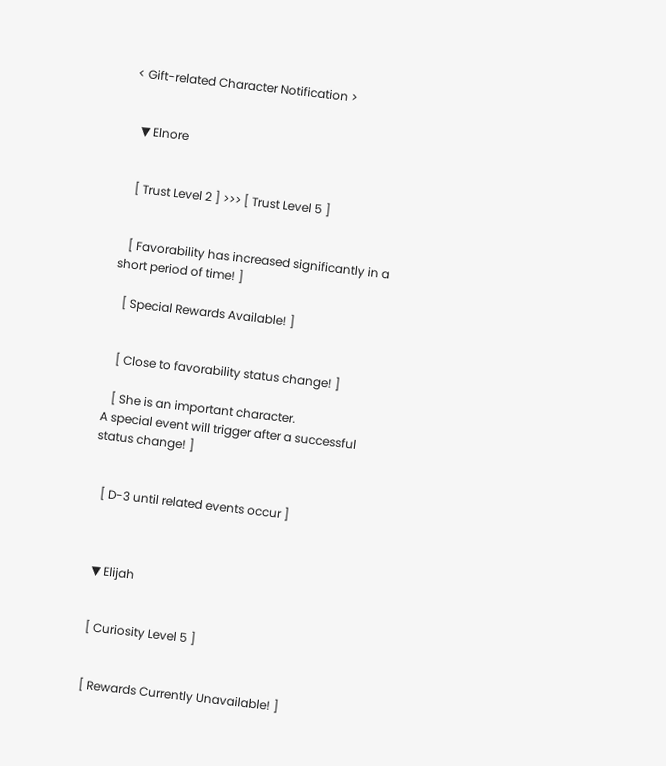< Gift-related Character Notification >


   ▼ Elnore


   [ Trust Level 2 ] >>> [ Trust Level 5 ]


   [ Favorability has increased significantly in a short period of time! ]

   [ Special Rewards Available! ]


   [ Close to favorability status change! ]

   [ She is an important character.
A special event will trigger after a successful status change! ]


   [ D-3 until related events occur ]



   ▼ Elijah


   [ Curiosity Level 5 ]


   [ Rewards Currently Unavailable! ]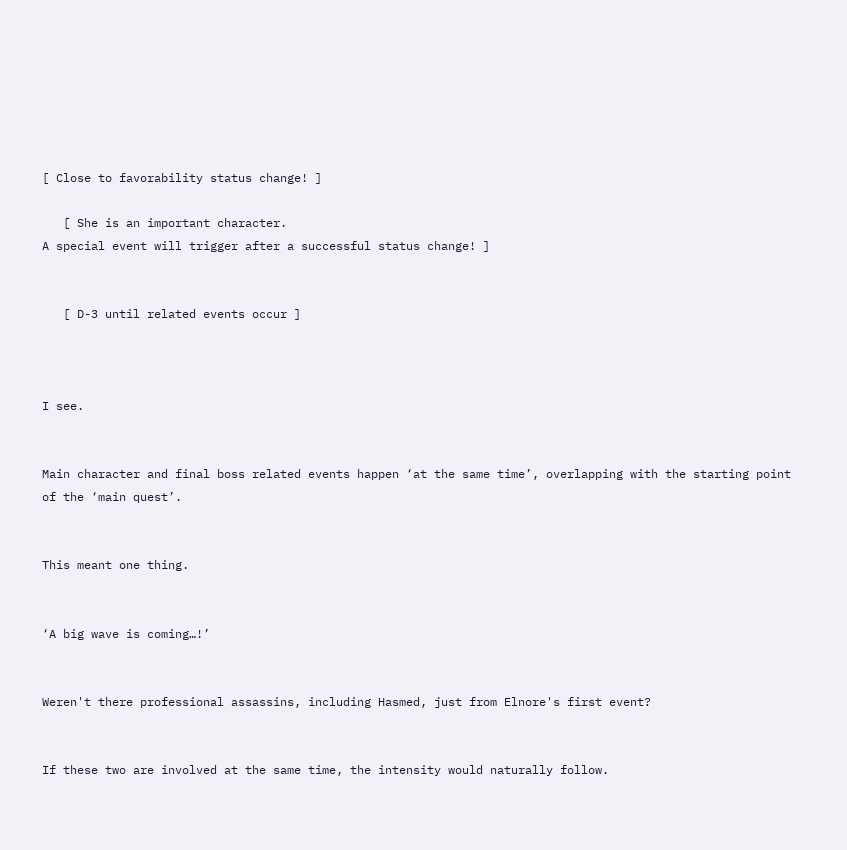[ Close to favorability status change! ]

   [ She is an important character.
A special event will trigger after a successful status change! ]


   [ D-3 until related events occur ]



I see.


Main character and final boss related events happen ‘at the same time’, overlapping with the starting point of the ‘main quest’.


This meant one thing.


‘A big wave is coming…!’


Weren't there professional assassins, including Hasmed, just from Elnore's first event?


If these two are involved at the same time, the intensity would naturally follow.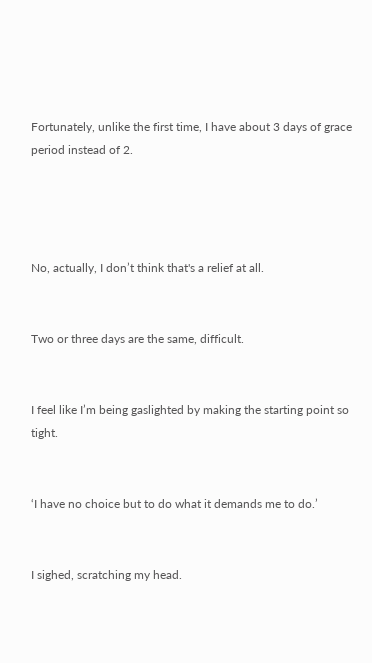Fortunately, unlike the first time, I have about 3 days of grace period instead of 2.




No, actually, I don’t think that's a relief at all.


Two or three days are the same, difficult.


I feel like I’m being gaslighted by making the starting point so tight.


‘I have no choice but to do what it demands me to do.’


I sighed, scratching my head.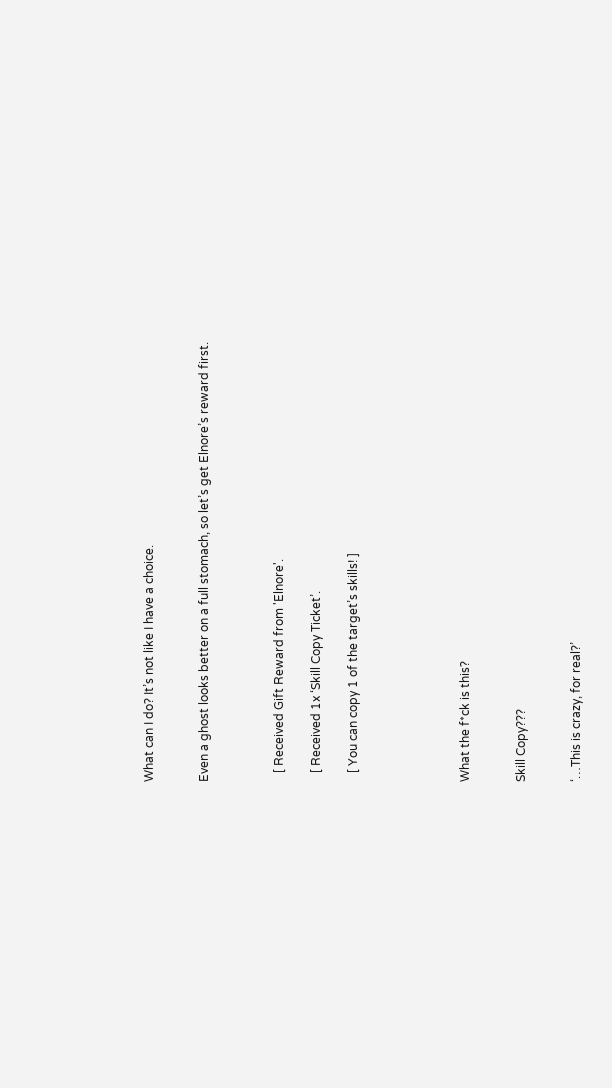What can I do? It’s not like I have a choice.


Even a ghost looks better on a full stomach, so let’s get Elnore’s reward first.



   [ Received Gift Reward from 'Elnore'.

   [ Received 1x ‘Skill Copy Ticket’.

   [ You can copy 1 of the target’s skills! ]





What the f*ck is this?


Skill Copy???


‘…This is crazy, for real?’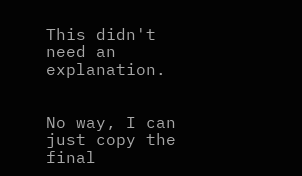This didn't need an explanation.


No way, I can just copy the final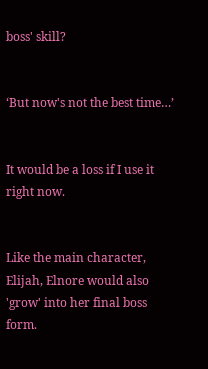boss' skill?


‘But now's not the best time…’


It would be a loss if I use it right now.


Like the main character, Elijah, Elnore would also 'grow' into her final boss form.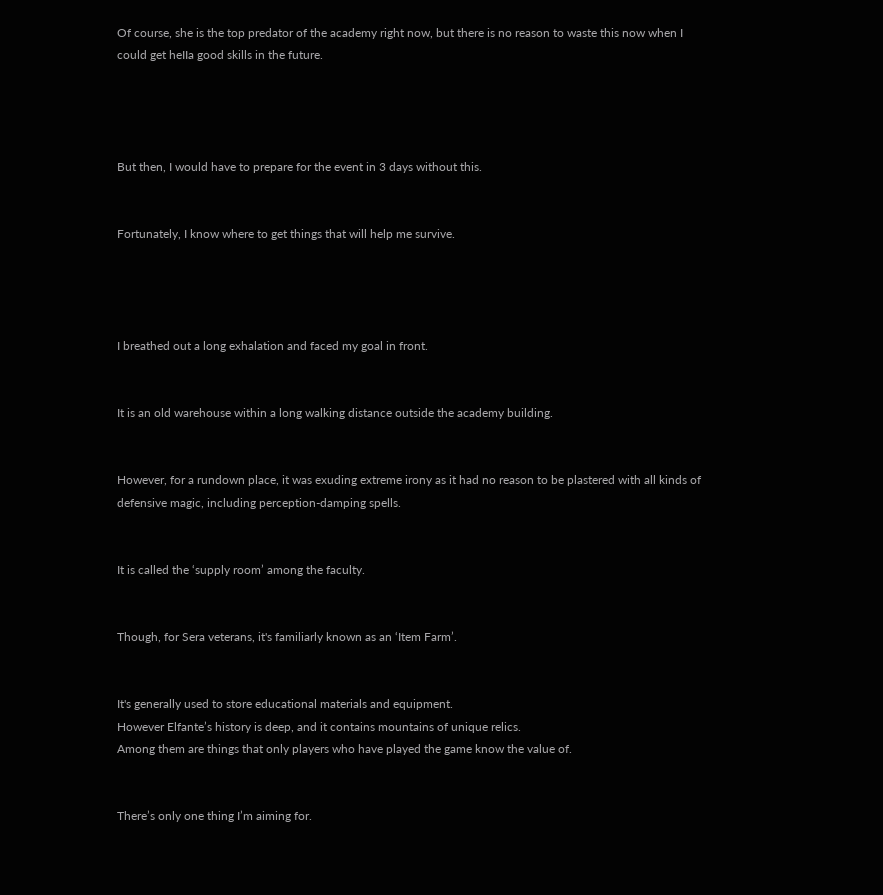Of course, she is the top predator of the academy right now, but there is no reason to waste this now when I could get heIIa good skills in the future.




But then, I would have to prepare for the event in 3 days without this.


Fortunately, I know where to get things that will help me survive.




I breathed out a long exhalation and faced my goal in front.


It is an old warehouse within a long walking distance outside the academy building.


However, for a rundown place, it was exuding extreme irony as it had no reason to be plastered with all kinds of defensive magic, including perception-damping spells.


It is called the ‘supply room’ among the faculty.


Though, for Sera veterans, it's familiarly known as an ‘Item Farm’.


It's generally used to store educational materials and equipment.
However Elfante’s history is deep, and it contains mountains of unique relics.
Among them are things that only players who have played the game know the value of.


There’s only one thing I’m aiming for.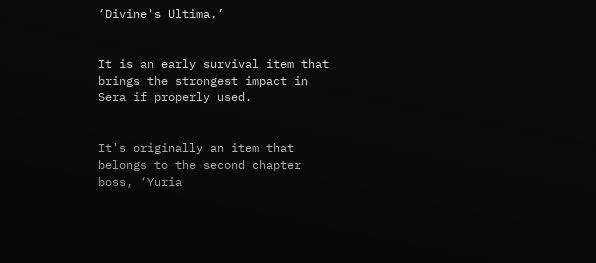‘Divine's Ultima.’


It is an early survival item that brings the strongest impact in Sera if properly used.


It's originally an item that belongs to the second chapter boss, ‘Yuria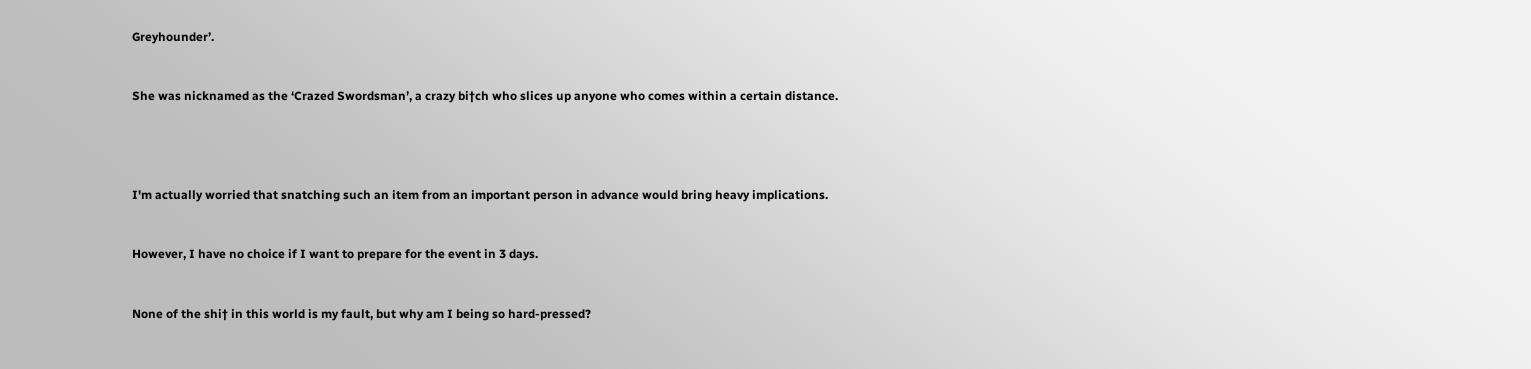Greyhounder’.


She was nicknamed as the ‘Crazed Swordsman’, a crazy bi†ch who slices up anyone who comes within a certain distance.




I'm actually worried that snatching such an item from an important person in advance would bring heavy implications.


However, I have no choice if I want to prepare for the event in 3 days.


None of the shi† in this world is my fault, but why am I being so hard-pressed?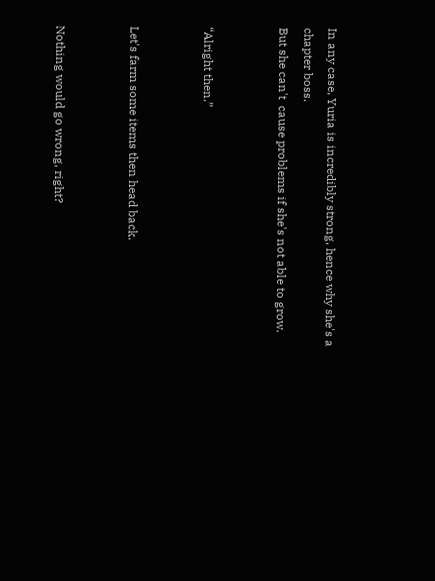In any case, Yuria is incredibly strong, hence why she's a chapter boss.
But she can't  cause problems if she's not able to grow.


“Alright then.”


Let's farm some items then head back.


Nothing would go wrong, right?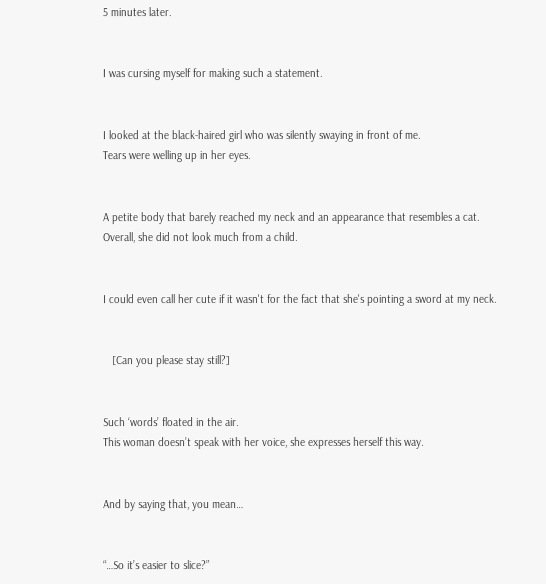5 minutes later.


I was cursing myself for making such a statement.


I looked at the black-haired girl who was silently swaying in front of me.
Tears were welling up in her eyes.


A petite body that barely reached my neck and an appearance that resembles a cat.
Overall, she did not look much from a child.


I could even call her cute if it wasn't for the fact that she's pointing a sword at my neck.


   [Can you please stay still?]


Such ‘words’ floated in the air.
This woman doesn’t speak with her voice, she expresses herself this way.


And by saying that, you mean…


“…So it’s easier to slice?”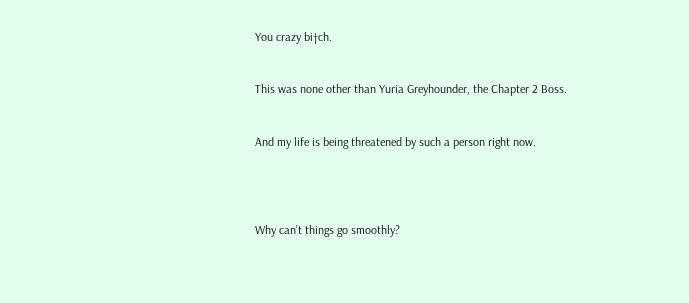You crazy bi†ch.


This was none other than Yuria Greyhounder, the Chapter 2 Boss.


And my life is being threatened by such a person right now.




Why can’t things go smoothly?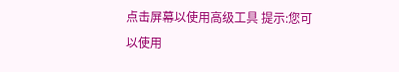点击屏幕以使用高级工具 提示:您可以使用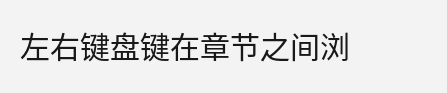左右键盘键在章节之间浏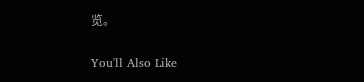览。

You'll Also Like